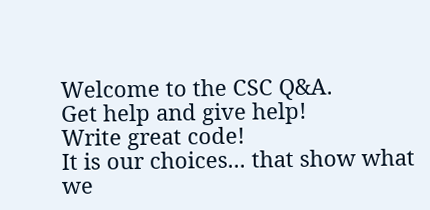Welcome to the CSC Q&A.
Get help and give help!
Write great code!
It is our choices... that show what we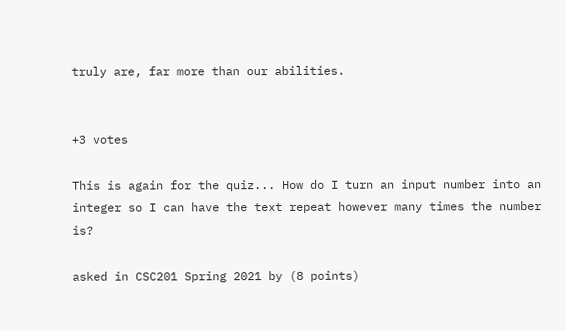truly are, far more than our abilities.


+3 votes

This is again for the quiz... How do I turn an input number into an integer so I can have the text repeat however many times the number is?

asked in CSC201 Spring 2021 by (8 points)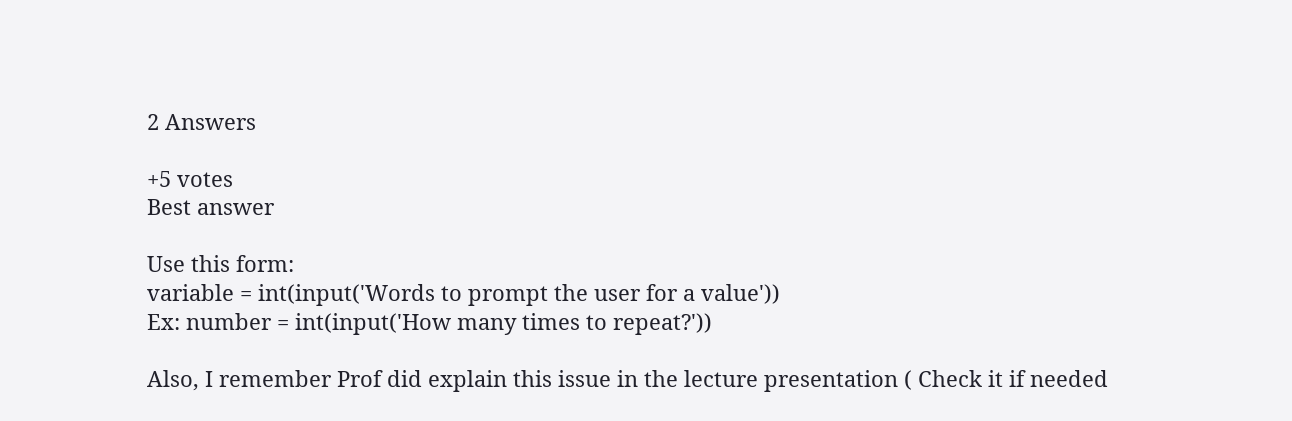2 Answers

+5 votes
Best answer

Use this form:
variable = int(input('Words to prompt the user for a value'))
Ex: number = int(input('How many times to repeat?'))

Also, I remember Prof did explain this issue in the lecture presentation ( Check it if needed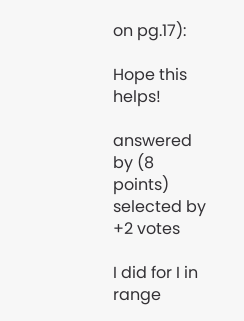on pg.17):

Hope this helps!

answered by (8 points)
selected by
+2 votes

I did for I in range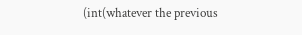(int(whatever the previous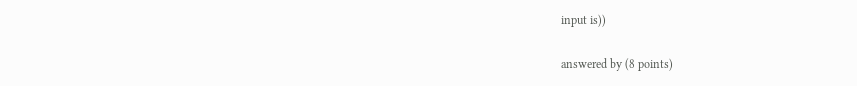input is))

answered by (8 points)